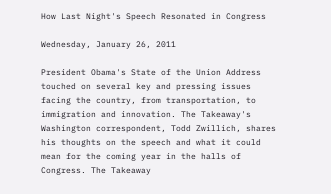How Last Night's Speech Resonated in Congress

Wednesday, January 26, 2011

President Obama's State of the Union Address touched on several key and pressing issues facing the country, from transportation, to immigration and innovation. The Takeaway's Washington correspondent, Todd Zwillich, shares his thoughts on the speech and what it could mean for the coming year in the halls of Congress. The Takeaway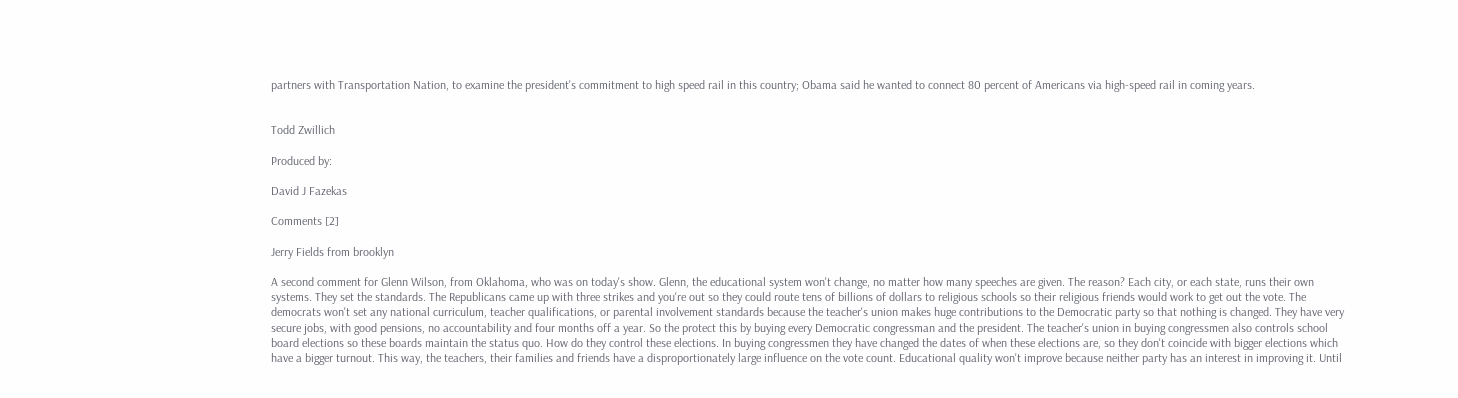partners with Transportation Nation, to examine the president's commitment to high speed rail in this country; Obama said he wanted to connect 80 percent of Americans via high-speed rail in coming years.


Todd Zwillich

Produced by:

David J Fazekas

Comments [2]

Jerry Fields from brooklyn

A second comment for Glenn Wilson, from Oklahoma, who was on today's show. Glenn, the educational system won't change, no matter how many speeches are given. The reason? Each city, or each state, runs their own systems. They set the standards. The Republicans came up with three strikes and you're out so they could route tens of billions of dollars to religious schools so their religious friends would work to get out the vote. The democrats won't set any national curriculum, teacher qualifications, or parental involvement standards because the teacher's union makes huge contributions to the Democratic party so that nothing is changed. They have very secure jobs, with good pensions, no accountability and four months off a year. So the protect this by buying every Democratic congressman and the president. The teacher's union in buying congressmen also controls school board elections so these boards maintain the status quo. How do they control these elections. In buying congressmen they have changed the dates of when these elections are, so they don't coincide with bigger elections which have a bigger turnout. This way, the teachers, their families and friends have a disproportionately large influence on the vote count. Educational quality won't improve because neither party has an interest in improving it. Until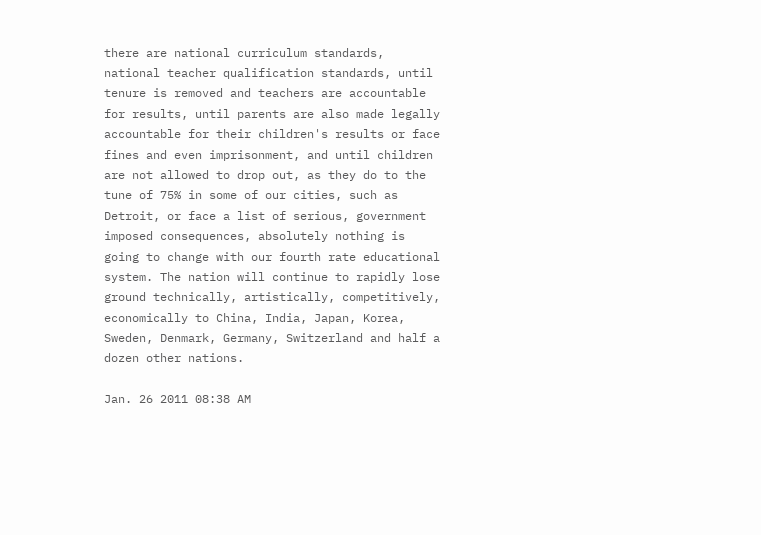there are national curriculum standards, national teacher qualification standards, until tenure is removed and teachers are accountable for results, until parents are also made legally accountable for their children's results or face fines and even imprisonment, and until children are not allowed to drop out, as they do to the tune of 75% in some of our cities, such as Detroit, or face a list of serious, government imposed consequences, absolutely nothing is going to change with our fourth rate educational system. The nation will continue to rapidly lose ground technically, artistically, competitively, economically to China, India, Japan, Korea, Sweden, Denmark, Germany, Switzerland and half a dozen other nations.

Jan. 26 2011 08:38 AM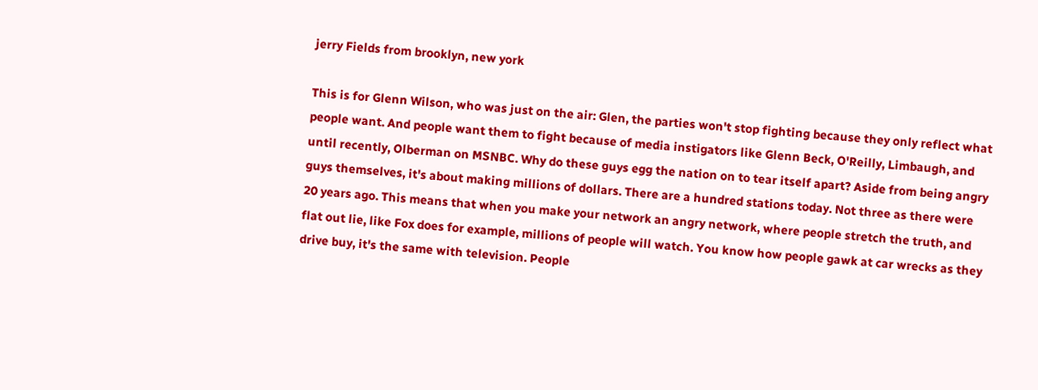jerry Fields from brooklyn, new york

This is for Glenn Wilson, who was just on the air: Glen, the parties won't stop fighting because they only reflect what people want. And people want them to fight because of media instigators like Glenn Beck, O'Reilly, Limbaugh, and until recently, Olberman on MSNBC. Why do these guys egg the nation on to tear itself apart? Aside from being angry guys themselves, it's about making millions of dollars. There are a hundred stations today. Not three as there were 20 years ago. This means that when you make your network an angry network, where people stretch the truth, and flat out lie, like Fox does for example, millions of people will watch. You know how people gawk at car wrecks as they drive buy, it's the same with television. People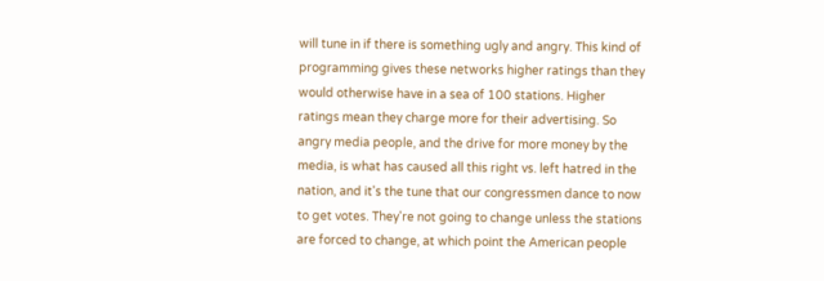will tune in if there is something ugly and angry. This kind of programming gives these networks higher ratings than they would otherwise have in a sea of 100 stations. Higher ratings mean they charge more for their advertising. So angry media people, and the drive for more money by the media, is what has caused all this right vs. left hatred in the nation, and it's the tune that our congressmen dance to now to get votes. They're not going to change unless the stations are forced to change, at which point the American people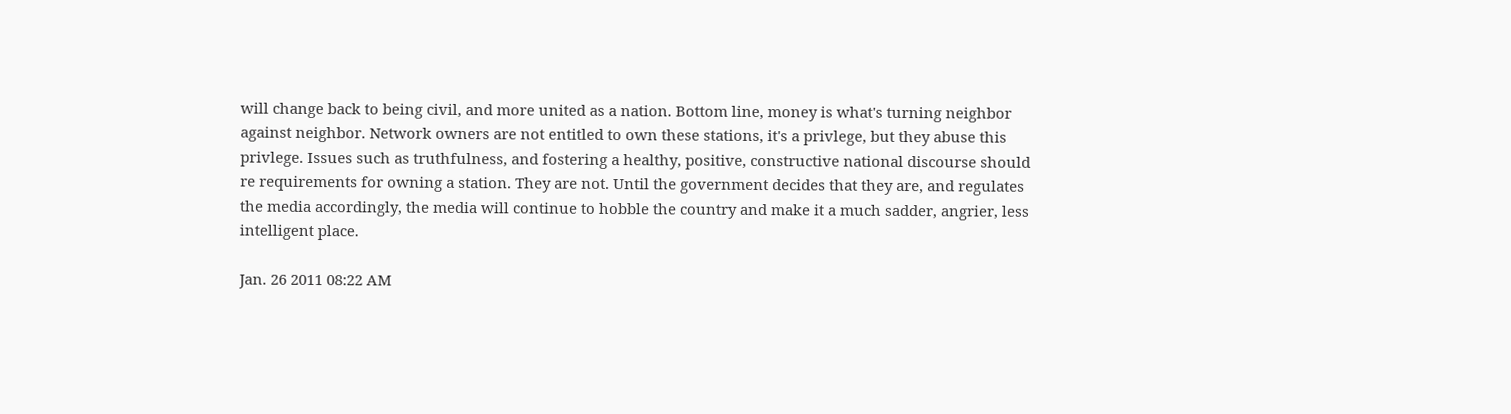will change back to being civil, and more united as a nation. Bottom line, money is what's turning neighbor against neighbor. Network owners are not entitled to own these stations, it's a privlege, but they abuse this privlege. Issues such as truthfulness, and fostering a healthy, positive, constructive national discourse should re requirements for owning a station. They are not. Until the government decides that they are, and regulates the media accordingly, the media will continue to hobble the country and make it a much sadder, angrier, less intelligent place.

Jan. 26 2011 08:22 AM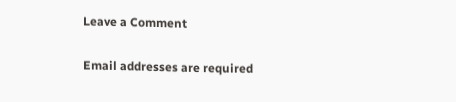Leave a Comment

Email addresses are required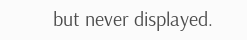but never displayed.